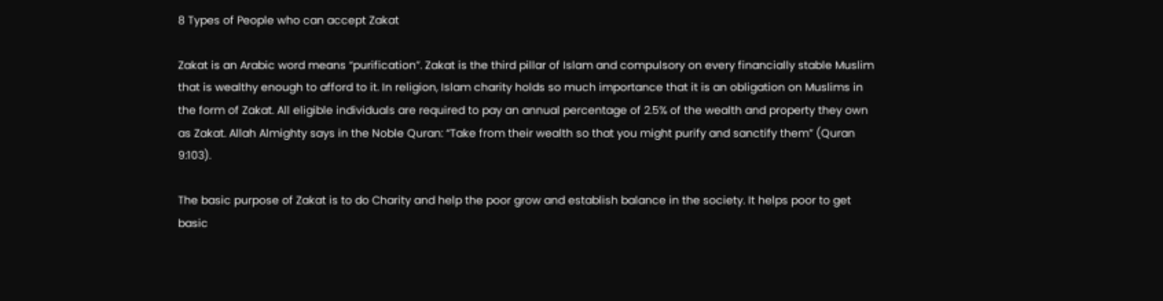8 Types of People who can accept Zakat

Zakat is an Arabic word means “purification”. Zakat is the third pillar of Islam and compulsory on every financially stable Muslim that is wealthy enough to afford to it. In religion, Islam charity holds so much importance that it is an obligation on Muslims in the form of Zakat. All eligible individuals are required to pay an annual percentage of 2.5% of the wealth and property they own as Zakat. Allah Almighty says in the Noble Quran: “Take from their wealth so that you might purify and sanctify them” (Quran 9:103).

The basic purpose of Zakat is to do Charity and help the poor grow and establish balance in the society. It helps poor to get basic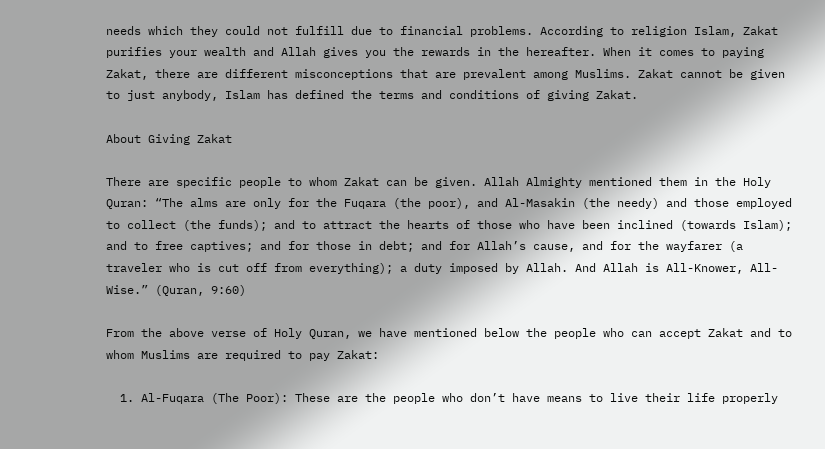needs which they could not fulfill due to financial problems. According to religion Islam, Zakat purifies your wealth and Allah gives you the rewards in the hereafter. When it comes to paying Zakat, there are different misconceptions that are prevalent among Muslims. Zakat cannot be given to just anybody, Islam has defined the terms and conditions of giving Zakat.

About Giving Zakat

There are specific people to whom Zakat can be given. Allah Almighty mentioned them in the Holy Quran: “The alms are only for the Fuqara (the poor), and Al-Masakin (the needy) and those employed to collect (the funds); and to attract the hearts of those who have been inclined (towards Islam); and to free captives; and for those in debt; and for Allah’s cause, and for the wayfarer (a traveler who is cut off from everything); a duty imposed by Allah. And Allah is All-Knower, All-Wise.” (Quran, 9:60)

From the above verse of Holy Quran, we have mentioned below the people who can accept Zakat and to whom Muslims are required to pay Zakat:

  1. Al-Fuqara (The Poor): These are the people who don’t have means to live their life properly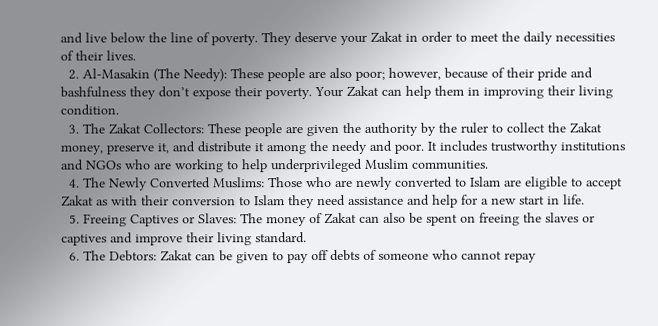and live below the line of poverty. They deserve your Zakat in order to meet the daily necessities of their lives.
  2. Al-Masakin (The Needy): These people are also poor; however, because of their pride and bashfulness they don’t expose their poverty. Your Zakat can help them in improving their living condition.
  3. The Zakat Collectors: These people are given the authority by the ruler to collect the Zakat money, preserve it, and distribute it among the needy and poor. It includes trustworthy institutions and NGOs who are working to help underprivileged Muslim communities.
  4. The Newly Converted Muslims: Those who are newly converted to Islam are eligible to accept Zakat as with their conversion to Islam they need assistance and help for a new start in life.
  5. Freeing Captives or Slaves: The money of Zakat can also be spent on freeing the slaves or captives and improve their living standard.
  6. The Debtors: Zakat can be given to pay off debts of someone who cannot repay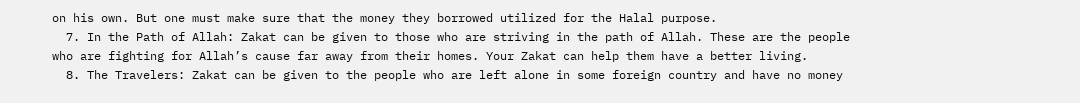on his own. But one must make sure that the money they borrowed utilized for the Halal purpose.
  7. In the Path of Allah: Zakat can be given to those who are striving in the path of Allah. These are the people who are fighting for Allah’s cause far away from their homes. Your Zakat can help them have a better living.
  8. The Travelers: Zakat can be given to the people who are left alone in some foreign country and have no money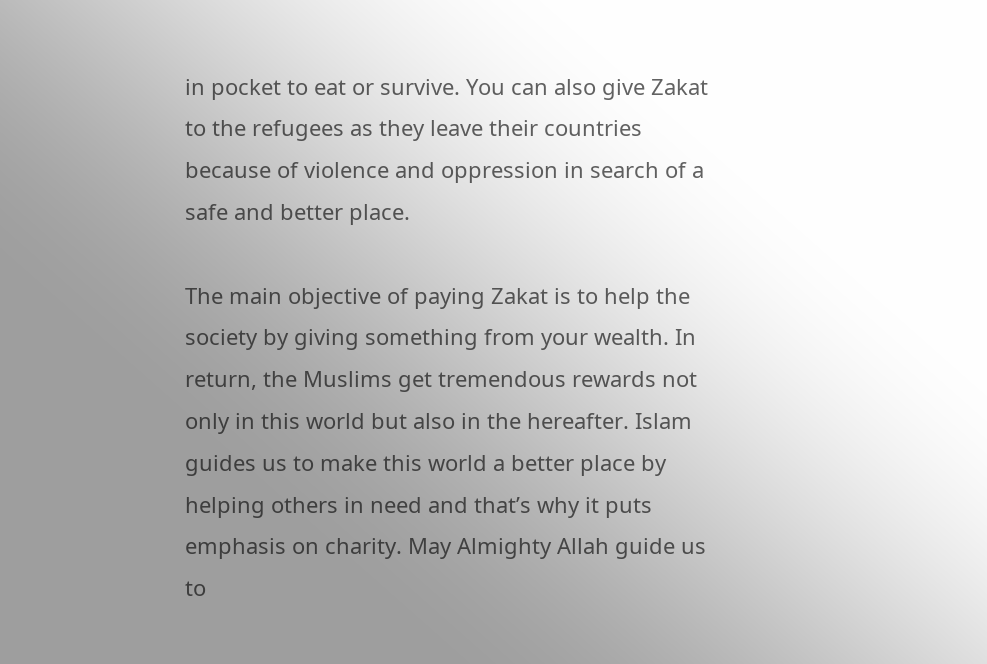in pocket to eat or survive. You can also give Zakat to the refugees as they leave their countries because of violence and oppression in search of a safe and better place.

The main objective of paying Zakat is to help the society by giving something from your wealth. In return, the Muslims get tremendous rewards not only in this world but also in the hereafter. Islam guides us to make this world a better place by helping others in need and that’s why it puts emphasis on charity. May Almighty Allah guide us to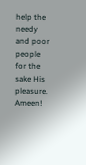help the needy and poor people for the sake His pleasure. Ameen!